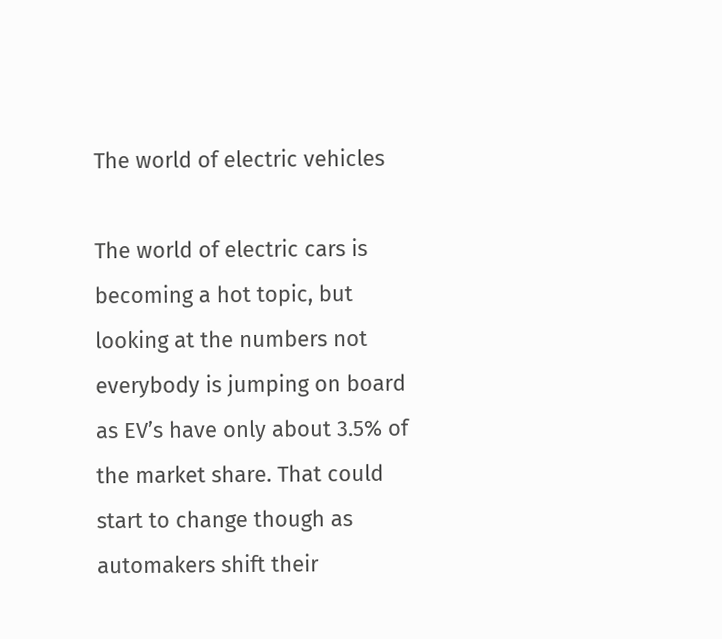The world of electric vehicles

The world of electric cars is becoming a hot topic, but looking at the numbers not everybody is jumping on board as EV’s have only about 3.5% of the market share. That could start to change though as automakers shift their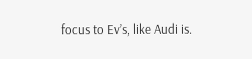focus to Ev’s, like Audi is.